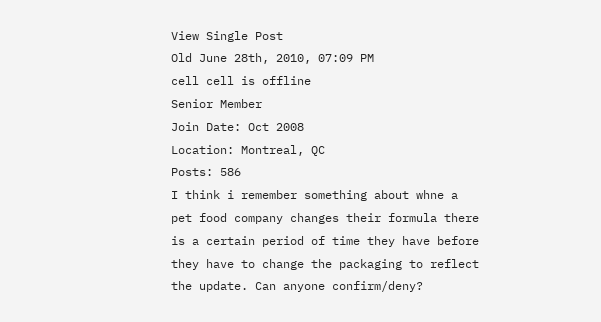View Single Post
Old June 28th, 2010, 07:09 PM
cell cell is offline
Senior Member
Join Date: Oct 2008
Location: Montreal, QC
Posts: 586
I think i remember something about whne a pet food company changes their formula there is a certain period of time they have before they have to change the packaging to reflect the update. Can anyone confirm/deny?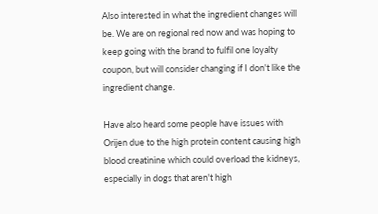Also interested in what the ingredient changes will be. We are on regional red now and was hoping to keep going with the brand to fulfil one loyalty coupon, but will consider changing if I don't like the ingredient change.

Have also heard some people have issues with Orijen due to the high protein content causing high blood creatinine which could overload the kidneys, especially in dogs that aren't high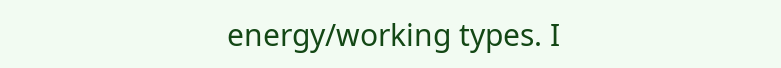energy/working types. I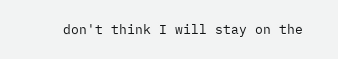don't think I will stay on the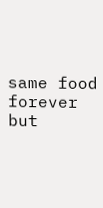same food forever but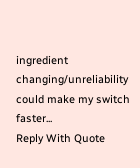ingredient changing/unreliability could make my switch faster...
Reply With Quote